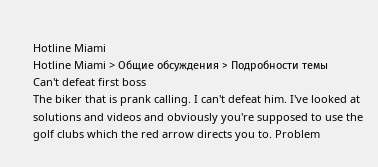Hotline Miami
Hotline Miami > Общие обсуждения > Подробности темы
Can't defeat first boss
The biker that is prank calling. I can't defeat him. I've looked at solutions and videos and obviously you're supposed to use the golf clubs which the red arrow directs you to. Problem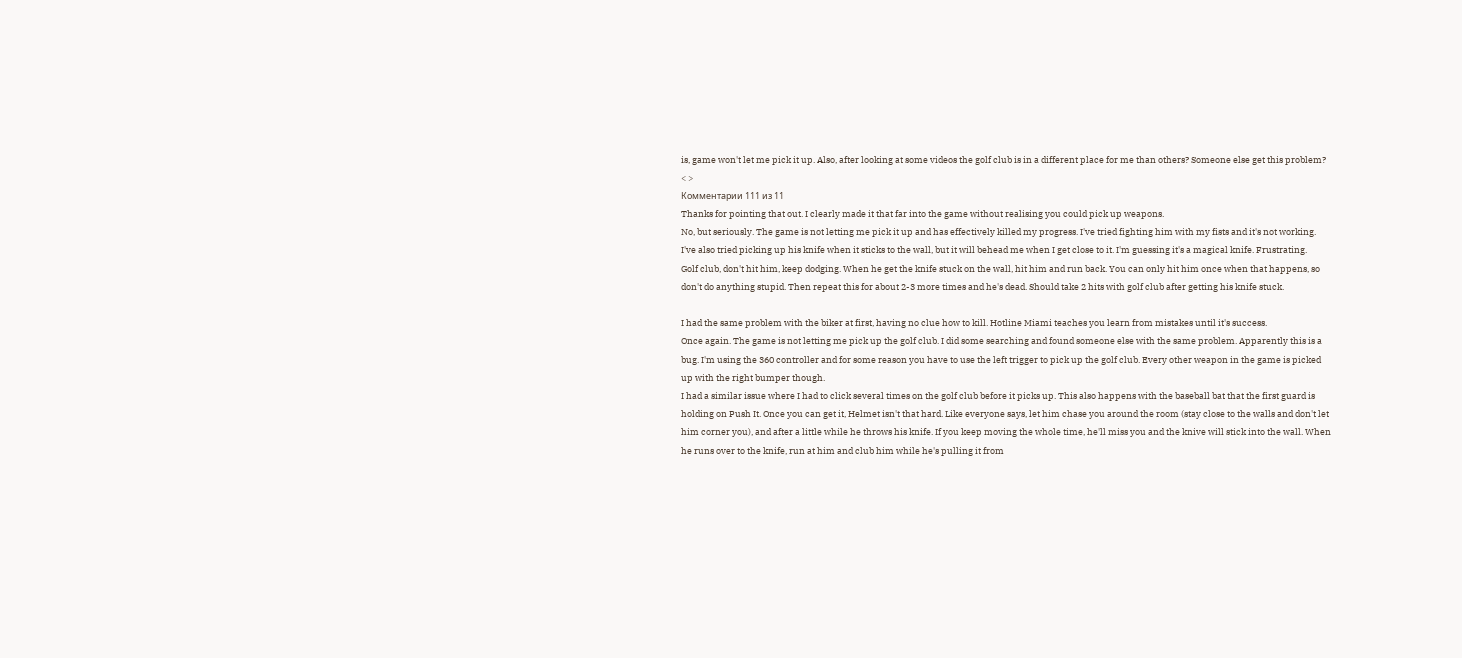is, game won't let me pick it up. Also, after looking at some videos the golf club is in a different place for me than others? Someone else get this problem?
< >
Комментарии 111 из 11
Thanks for pointing that out. I clearly made it that far into the game without realising you could pick up weapons.
No, but seriously. The game is not letting me pick it up and has effectively killed my progress. I've tried fighting him with my fists and it's not working. I've also tried picking up his knife when it sticks to the wall, but it will behead me when I get close to it. I'm guessing it's a magical knife. Frustrating.
Golf club, don't hit him, keep dodging. When he get the knife stuck on the wall, hit him and run back. You can only hit him once when that happens, so don't do anything stupid. Then repeat this for about 2-3 more times and he's dead. Should take 2 hits with golf club after getting his knife stuck.

I had the same problem with the biker at first, having no clue how to kill. Hotline Miami teaches you learn from mistakes until it's success.
Once again. The game is not letting me pick up the golf club. I did some searching and found someone else with the same problem. Apparently this is a bug. I'm using the 360 controller and for some reason you have to use the left trigger to pick up the golf club. Every other weapon in the game is picked up with the right bumper though.
I had a similar issue where I had to click several times on the golf club before it picks up. This also happens with the baseball bat that the first guard is holding on Push It. Once you can get it, Helmet isn't that hard. Like everyone says, let him chase you around the room (stay close to the walls and don't let him corner you), and after a little while he throws his knife. If you keep moving the whole time, he'll miss you and the knive will stick into the wall. When he runs over to the knife, run at him and club him while he's pulling it from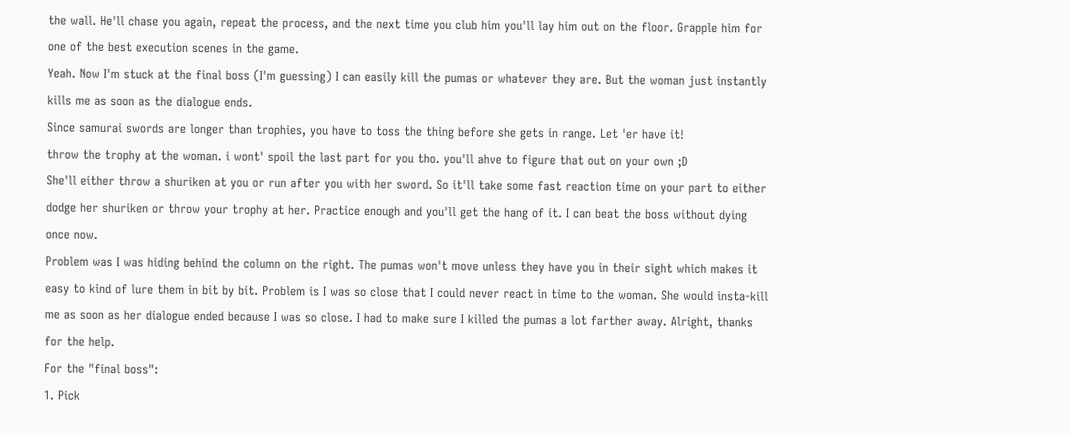the wall. He'll chase you again, repeat the process, and the next time you club him you'll lay him out on the floor. Grapple him for one of the best execution scenes in the game.
Yeah. Now I'm stuck at the final boss (I'm guessing) I can easily kill the pumas or whatever they are. But the woman just instantly kills me as soon as the dialogue ends.
Since samurai swords are longer than trophies, you have to toss the thing before she gets in range. Let 'er have it!
throw the trophy at the woman. i wont' spoil the last part for you tho. you'll ahve to figure that out on your own ;D
She'll either throw a shuriken at you or run after you with her sword. So it'll take some fast reaction time on your part to either dodge her shuriken or throw your trophy at her. Practice enough and you'll get the hang of it. I can beat the boss without dying once now.
Problem was I was hiding behind the column on the right. The pumas won't move unless they have you in their sight which makes it easy to kind of lure them in bit by bit. Problem is I was so close that I could never react in time to the woman. She would insta-kill me as soon as her dialogue ended because I was so close. I had to make sure I killed the pumas a lot farther away. Alright, thanks for the help.
For the "final boss":
1. Pick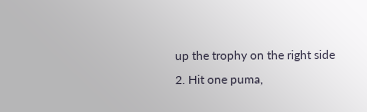up the trophy on the right side
2. Hit one puma,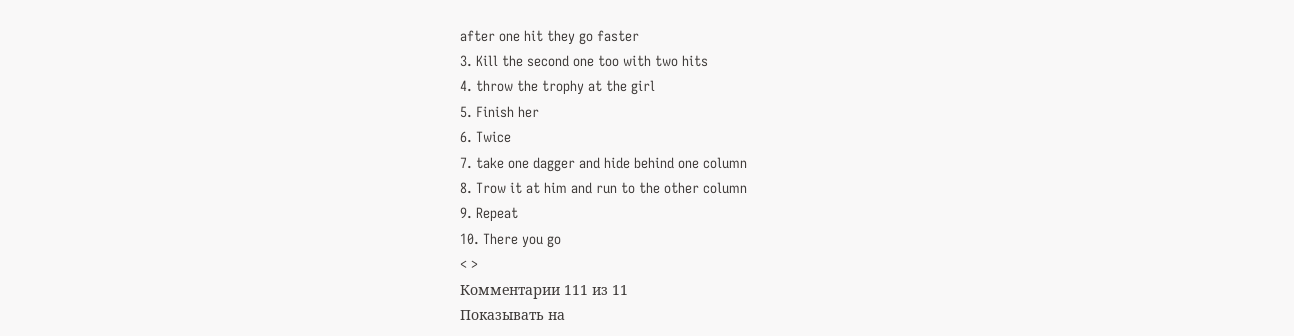after one hit they go faster
3. Kill the second one too with two hits
4. throw the trophy at the girl
5. Finish her
6. Twice
7. take one dagger and hide behind one column
8. Trow it at him and run to the other column
9. Repeat
10. There you go
< >
Комментарии 111 из 11
Показывать на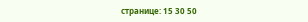странице: 15 30 50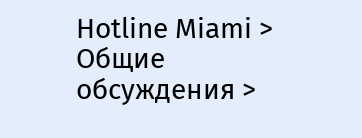Hotline Miami > Общие обсуждения >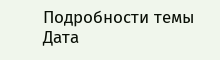Подробности темы
Дата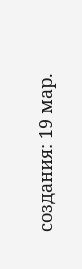создания: 19 мар.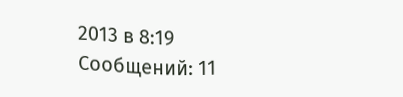2013 в 8:19
Сообщений: 11